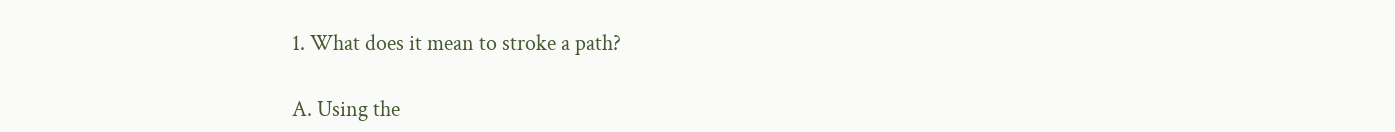1. What does it mean to stroke a path?

A. Using the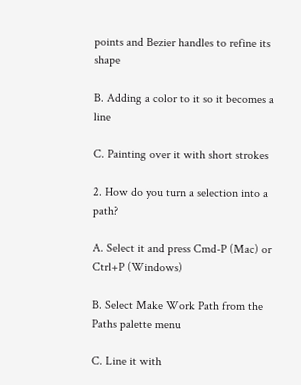points and Bezier handles to refine its shape

B. Adding a color to it so it becomes a line

C. Painting over it with short strokes

2. How do you turn a selection into a path?

A. Select it and press Cmd-P (Mac) or Ctrl+P (Windows)

B. Select Make Work Path from the Paths palette menu

C. Line it with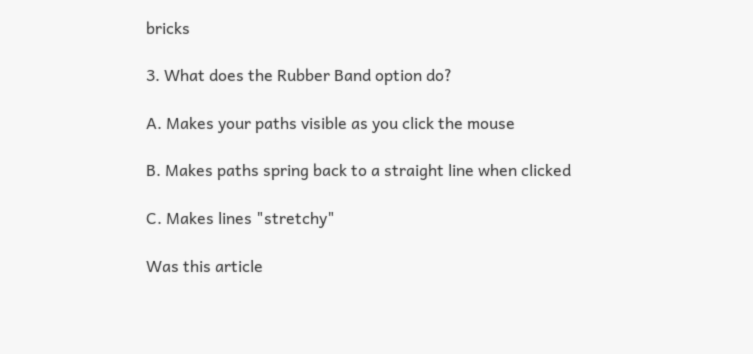bricks

3. What does the Rubber Band option do?

A. Makes your paths visible as you click the mouse

B. Makes paths spring back to a straight line when clicked

C. Makes lines "stretchy"

Was this article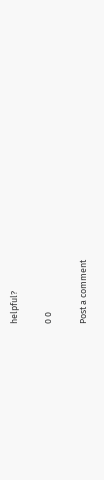helpful?

0 0

Post a comment